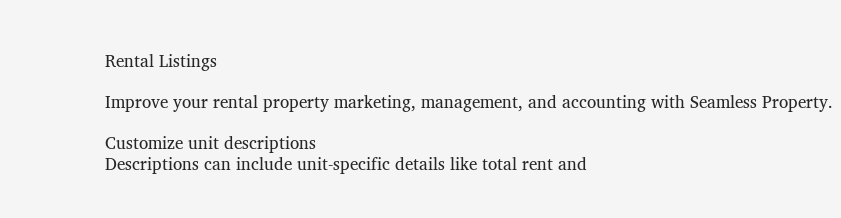Rental Listings

Improve your rental property marketing, management, and accounting with Seamless Property.

Customize unit descriptions
Descriptions can include unit-specific details like total rent and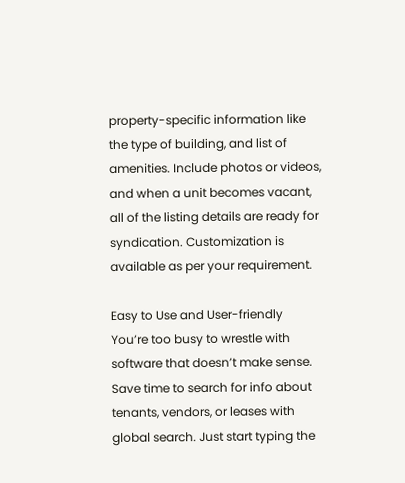property-specific information like the type of building, and list of amenities. Include photos or videos, and when a unit becomes vacant, all of the listing details are ready for syndication. Customization is available as per your requirement.

Easy to Use and User-friendly
You’re too busy to wrestle with software that doesn’t make sense. Save time to search for info about tenants, vendors, or leases with global search. Just start typing the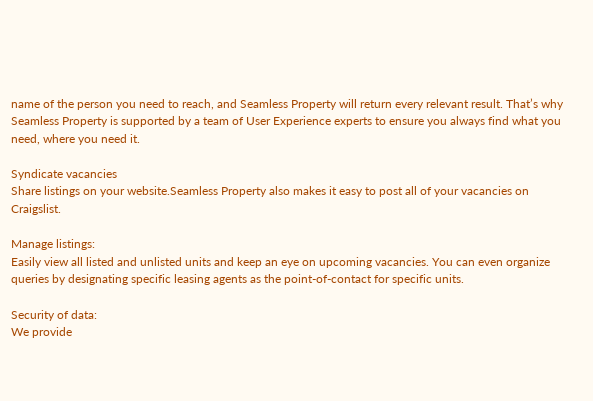name of the person you need to reach, and Seamless Property will return every relevant result. That’s why Seamless Property is supported by a team of User Experience experts to ensure you always find what you need, where you need it.

Syndicate vacancies
Share listings on your website.Seamless Property also makes it easy to post all of your vacancies on Craigslist.

Manage listings:
Easily view all listed and unlisted units and keep an eye on upcoming vacancies. You can even organize queries by designating specific leasing agents as the point-of-contact for specific units.

Security of data:
We provide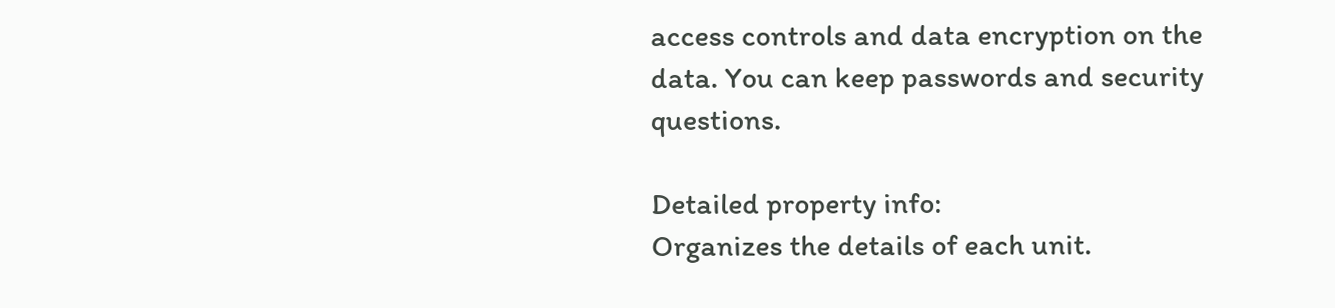access controls and data encryption on the data. You can keep passwords and security questions.

Detailed property info:
Organizes the details of each unit.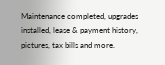Maintenance completed, upgrades installed, lease & payment history, pictures, tax bills and more.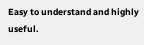Easy to understand and highly useful.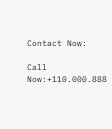Contact Now:

Call Now:+110.000.888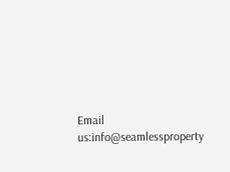Email us:info@seamlessproperty